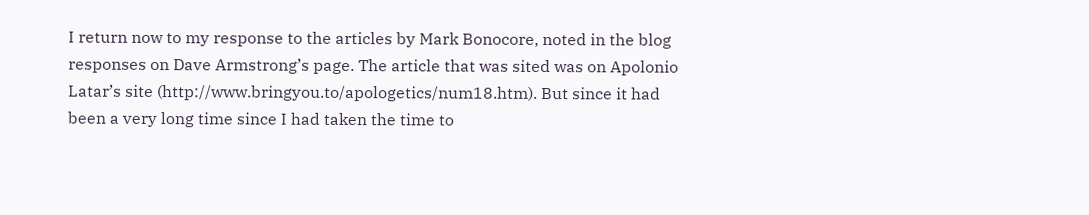I return now to my response to the articles by Mark Bonocore, noted in the blog responses on Dave Armstrong’s page. The article that was sited was on Apolonio Latar’s site (http://www.bringyou.to/apologetics/num18.htm). But since it had been a very long time since I had taken the time to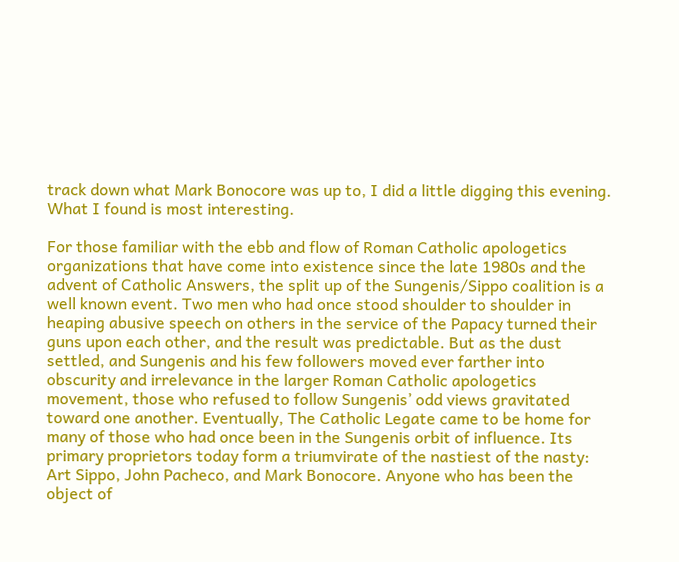track down what Mark Bonocore was up to, I did a little digging this evening. What I found is most interesting.

For those familiar with the ebb and flow of Roman Catholic apologetics organizations that have come into existence since the late 1980s and the advent of Catholic Answers, the split up of the Sungenis/Sippo coalition is a well known event. Two men who had once stood shoulder to shoulder in heaping abusive speech on others in the service of the Papacy turned their guns upon each other, and the result was predictable. But as the dust settled, and Sungenis and his few followers moved ever farther into obscurity and irrelevance in the larger Roman Catholic apologetics movement, those who refused to follow Sungenis’ odd views gravitated toward one another. Eventually, The Catholic Legate came to be home for many of those who had once been in the Sungenis orbit of influence. Its primary proprietors today form a triumvirate of the nastiest of the nasty: Art Sippo, John Pacheco, and Mark Bonocore. Anyone who has been the object of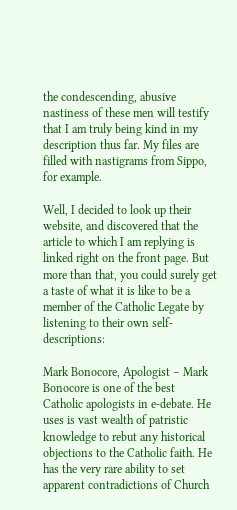the condescending, abusive nastiness of these men will testify that I am truly being kind in my description thus far. My files are filled with nastigrams from Sippo, for example.

Well, I decided to look up their website, and discovered that the article to which I am replying is linked right on the front page. But more than that, you could surely get a taste of what it is like to be a member of the Catholic Legate by listening to their own self-descriptions:

Mark Bonocore, Apologist – Mark Bonocore is one of the best Catholic apologists in e-debate. He uses is vast wealth of patristic knowledge to rebut any historical objections to the Catholic faith. He has the very rare ability to set apparent contradictions of Church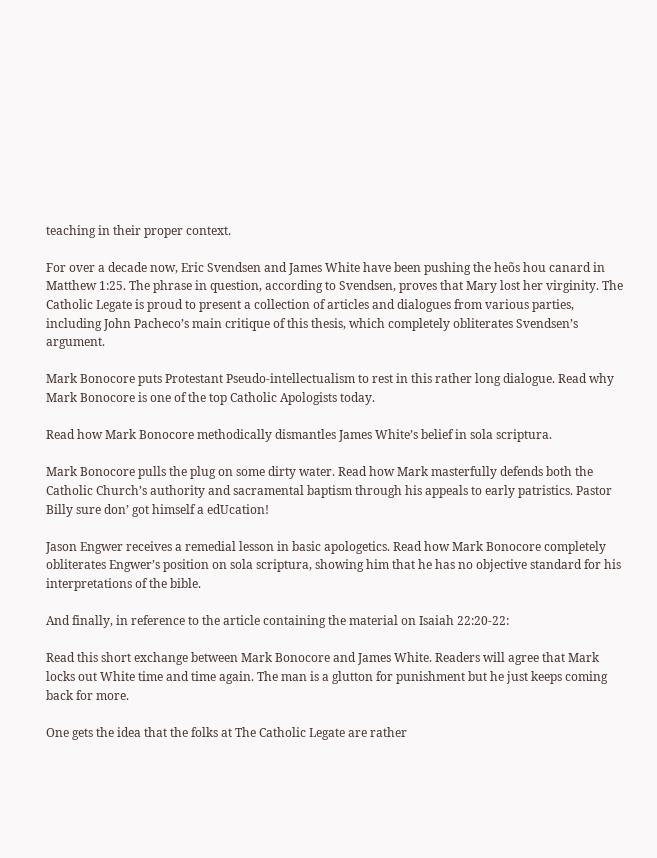teaching in their proper context.

For over a decade now, Eric Svendsen and James White have been pushing the heõs hou canard in Matthew 1:25. The phrase in question, according to Svendsen, proves that Mary lost her virginity. The Catholic Legate is proud to present a collection of articles and dialogues from various parties, including John Pacheco’s main critique of this thesis, which completely obliterates Svendsen’s argument.

Mark Bonocore puts Protestant Pseudo-intellectualism to rest in this rather long dialogue. Read why Mark Bonocore is one of the top Catholic Apologists today.

Read how Mark Bonocore methodically dismantles James White’s belief in sola scriptura.

Mark Bonocore pulls the plug on some dirty water. Read how Mark masterfully defends both the Catholic Church’s authority and sacramental baptism through his appeals to early patristics. Pastor Billy sure don’ got himself a edUcation!

Jason Engwer receives a remedial lesson in basic apologetics. Read how Mark Bonocore completely obliterates Engwer’s position on sola scriptura, showing him that he has no objective standard for his interpretations of the bible.

And finally, in reference to the article containing the material on Isaiah 22:20-22:

Read this short exchange between Mark Bonocore and James White. Readers will agree that Mark locks out White time and time again. The man is a glutton for punishment but he just keeps coming back for more.

One gets the idea that the folks at The Catholic Legate are rather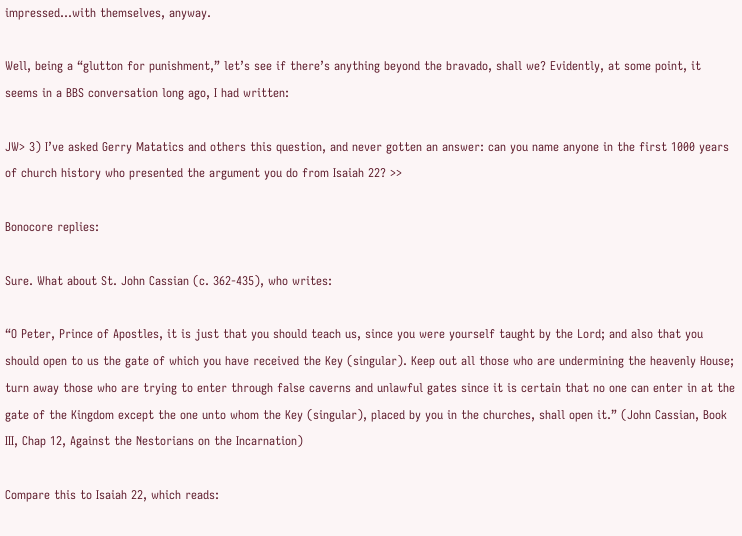impressed…with themselves, anyway.

Well, being a “glutton for punishment,” let’s see if there’s anything beyond the bravado, shall we? Evidently, at some point, it seems in a BBS conversation long ago, I had written:

JW> 3) I’ve asked Gerry Matatics and others this question, and never gotten an answer: can you name anyone in the first 1000 years of church history who presented the argument you do from Isaiah 22? >>

Bonocore replies:

Sure. What about St. John Cassian (c. 362-435), who writes:

“O Peter, Prince of Apostles, it is just that you should teach us, since you were yourself taught by the Lord; and also that you should open to us the gate of which you have received the Key (singular). Keep out all those who are undermining the heavenly House; turn away those who are trying to enter through false caverns and unlawful gates since it is certain that no one can enter in at the gate of the Kingdom except the one unto whom the Key (singular), placed by you in the churches, shall open it.” (John Cassian, Book III, Chap 12, Against the Nestorians on the Incarnation)

Compare this to Isaiah 22, which reads: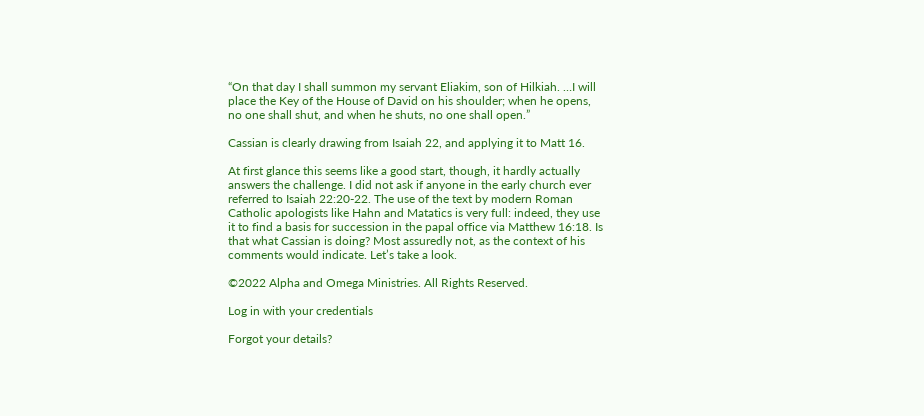“On that day I shall summon my servant Eliakim, son of Hilkiah. …I will place the Key of the House of David on his shoulder; when he opens, no one shall shut, and when he shuts, no one shall open.”

Cassian is clearly drawing from Isaiah 22, and applying it to Matt 16.

At first glance this seems like a good start, though, it hardly actually answers the challenge. I did not ask if anyone in the early church ever referred to Isaiah 22:20-22. The use of the text by modern Roman Catholic apologists like Hahn and Matatics is very full: indeed, they use it to find a basis for succession in the papal office via Matthew 16:18. Is that what Cassian is doing? Most assuredly not, as the context of his comments would indicate. Let’s take a look.

©2022 Alpha and Omega Ministries. All Rights Reserved.

Log in with your credentials

Forgot your details?